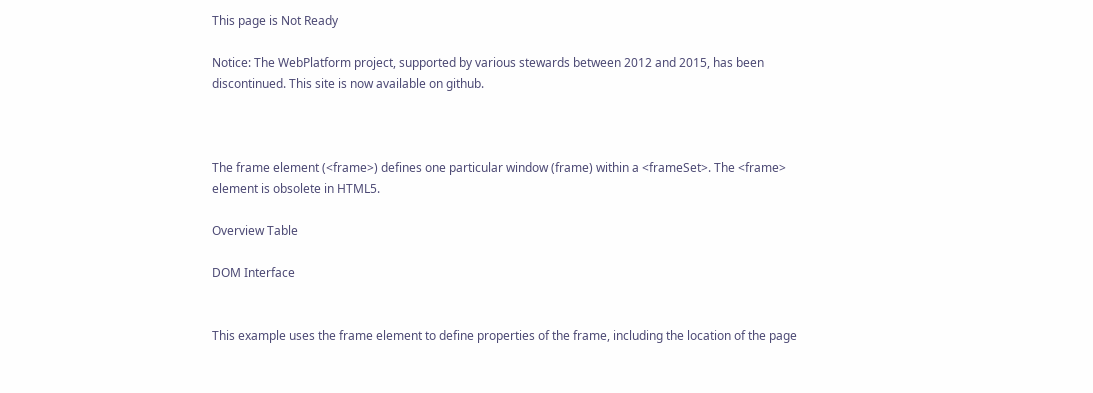This page is Not Ready

Notice: The WebPlatform project, supported by various stewards between 2012 and 2015, has been discontinued. This site is now available on github.



The frame element (<frame>) defines one particular window (frame) within a <frameSet>. The <frame> element is obsolete in HTML5.

Overview Table

DOM Interface


This example uses the frame element to define properties of the frame, including the location of the page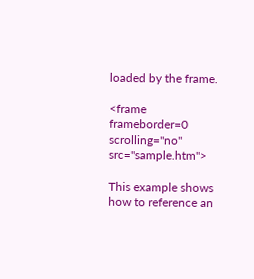loaded by the frame.

<frame frameborder=0 scrolling="no" src="sample.htm">

This example shows how to reference an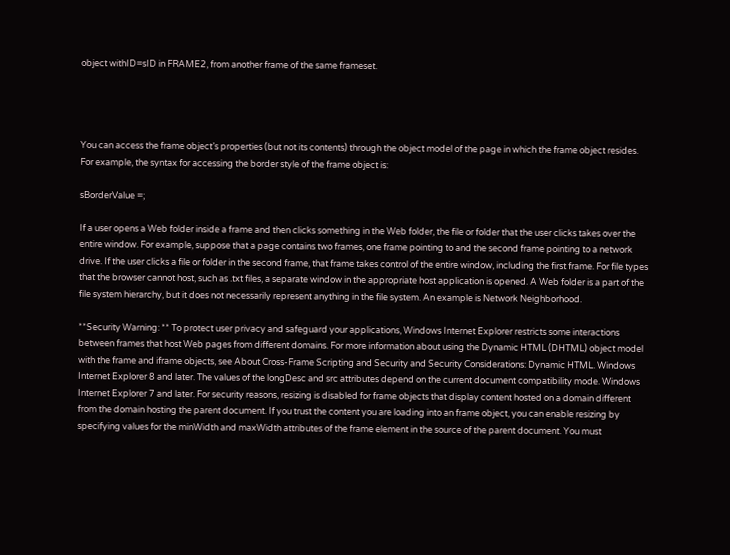object withID=sID in FRAME2, from another frame of the same frameset.




You can access the frame object’s properties (but not its contents) through the object model of the page in which the frame object resides. For example, the syntax for accessing the border style of the frame object is:

sBorderValue =;

If a user opens a Web folder inside a frame and then clicks something in the Web folder, the file or folder that the user clicks takes over the entire window. For example, suppose that a page contains two frames, one frame pointing to and the second frame pointing to a network drive. If the user clicks a file or folder in the second frame, that frame takes control of the entire window, including the first frame. For file types that the browser cannot host, such as .txt files, a separate window in the appropriate host application is opened. A Web folder is a part of the file system hierarchy, but it does not necessarily represent anything in the file system. An example is Network Neighborhood.

**Security Warning: ** To protect user privacy and safeguard your applications, Windows Internet Explorer restricts some interactions between frames that host Web pages from different domains. For more information about using the Dynamic HTML (DHTML) object model with the frame and iframe objects, see About Cross-Frame Scripting and Security and Security Considerations: Dynamic HTML. Windows Internet Explorer 8 and later. The values of the longDesc and src attributes depend on the current document compatibility mode. Windows Internet Explorer 7 and later. For security reasons, resizing is disabled for frame objects that display content hosted on a domain different from the domain hosting the parent document. If you trust the content you are loading into an frame object, you can enable resizing by specifying values for the minWidth and maxWidth attributes of the frame element in the source of the parent document. You must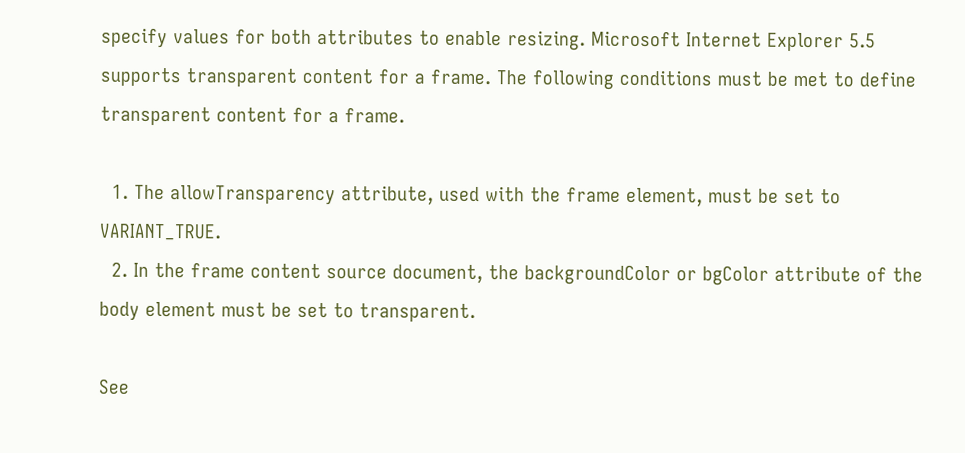specify values for both attributes to enable resizing. Microsoft Internet Explorer 5.5 supports transparent content for a frame. The following conditions must be met to define transparent content for a frame.

  1. The allowTransparency attribute, used with the frame element, must be set to VARIANT_TRUE.
  2. In the frame content source document, the backgroundColor or bgColor attribute of the body element must be set to transparent.

See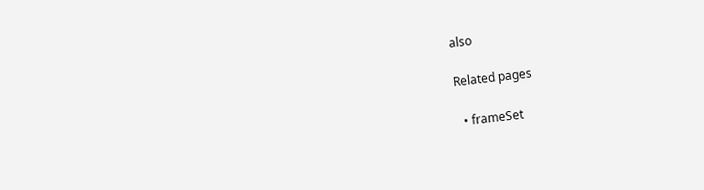also

Related pages

  • frameSet